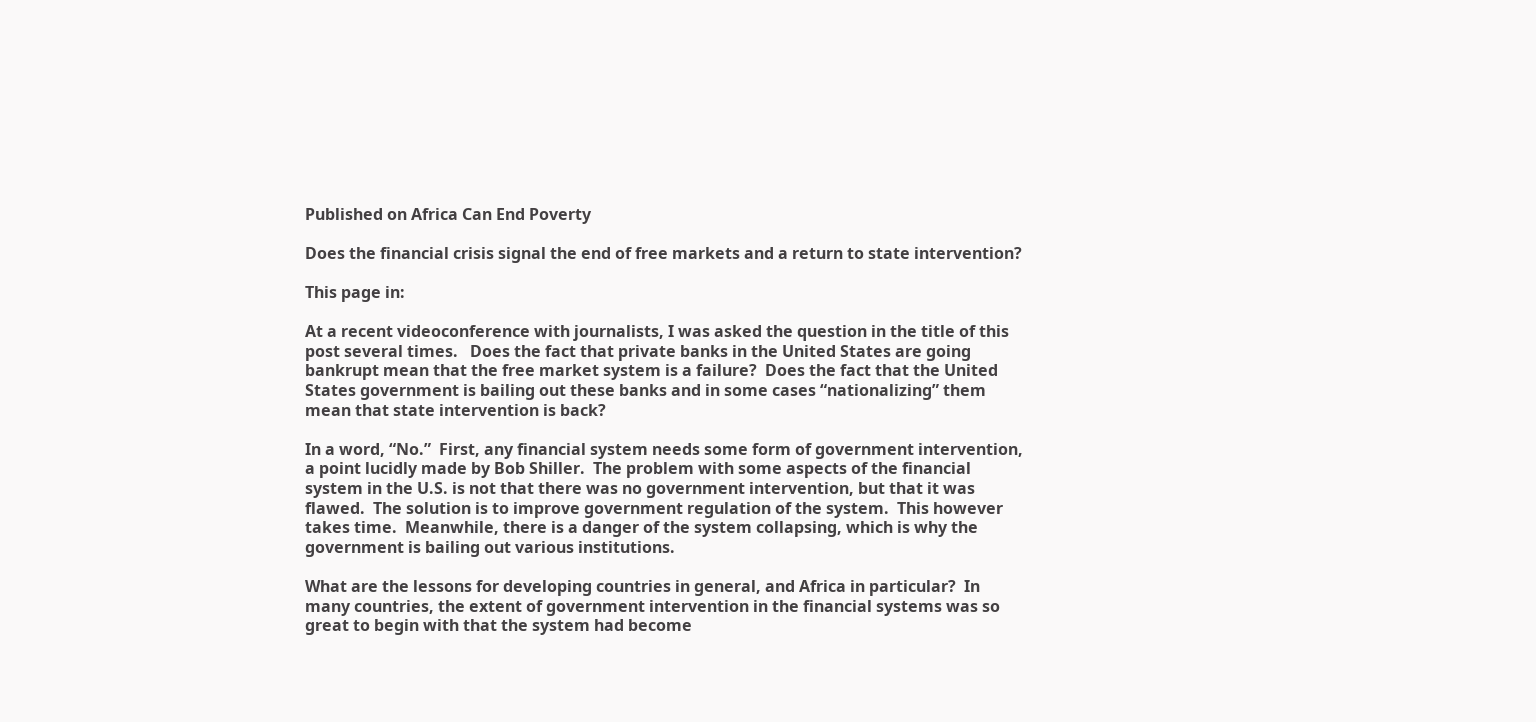Published on Africa Can End Poverty

Does the financial crisis signal the end of free markets and a return to state intervention?

This page in:

At a recent videoconference with journalists, I was asked the question in the title of this post several times.   Does the fact that private banks in the United States are going bankrupt mean that the free market system is a failure?  Does the fact that the United States government is bailing out these banks and in some cases “nationalizing” them mean that state intervention is back?

In a word, “No.”  First, any financial system needs some form of government intervention, a point lucidly made by Bob Shiller.  The problem with some aspects of the financial system in the U.S. is not that there was no government intervention, but that it was flawed.  The solution is to improve government regulation of the system.  This however takes time.  Meanwhile, there is a danger of the system collapsing, which is why the government is bailing out various institutions.

What are the lessons for developing countries in general, and Africa in particular?  In many countries, the extent of government intervention in the financial systems was so great to begin with that the system had become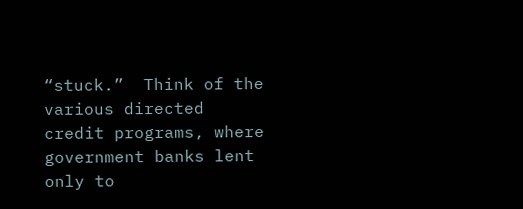“stuck.”  Think of the various directed credit programs, where government banks lent only to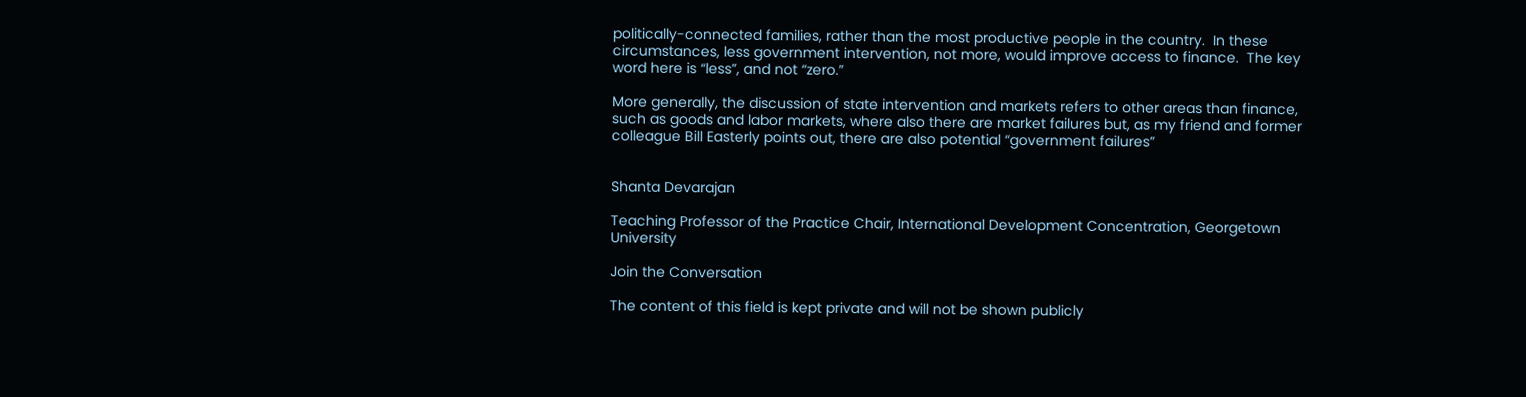politically-connected families, rather than the most productive people in the country.  In these circumstances, less government intervention, not more, would improve access to finance.  The key word here is “less”, and not “zero.”

More generally, the discussion of state intervention and markets refers to other areas than finance, such as goods and labor markets, where also there are market failures but, as my friend and former colleague Bill Easterly points out, there are also potential “government failures”


Shanta Devarajan

Teaching Professor of the Practice Chair, International Development Concentration, Georgetown University

Join the Conversation

The content of this field is kept private and will not be shown publicly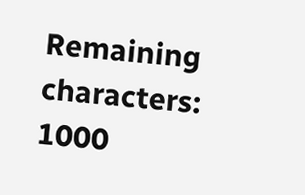Remaining characters: 1000